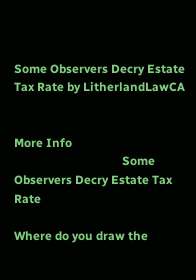Some Observers Decry Estate Tax Rate by LitherlandLawCA


More Info
                                    Some Observers Decry Estate Tax Rate

Where do you draw the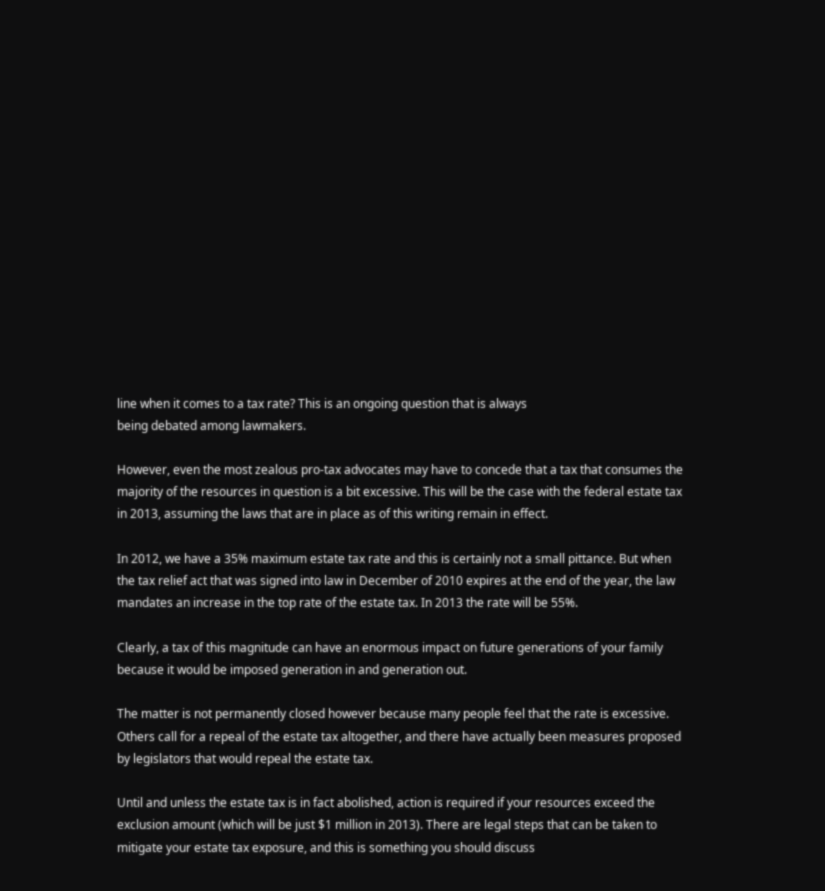line when it comes to a tax rate? This is an ongoing question that is always
being debated among lawmakers.

However, even the most zealous pro-tax advocates may have to concede that a tax that consumes the
majority of the resources in question is a bit excessive. This will be the case with the federal estate tax
in 2013, assuming the laws that are in place as of this writing remain in effect.

In 2012, we have a 35% maximum estate tax rate and this is certainly not a small pittance. But when
the tax relief act that was signed into law in December of 2010 expires at the end of the year, the law
mandates an increase in the top rate of the estate tax. In 2013 the rate will be 55%.

Clearly, a tax of this magnitude can have an enormous impact on future generations of your family
because it would be imposed generation in and generation out.

The matter is not permanently closed however because many people feel that the rate is excessive.
Others call for a repeal of the estate tax altogether, and there have actually been measures proposed
by legislators that would repeal the estate tax.

Until and unless the estate tax is in fact abolished, action is required if your resources exceed the
exclusion amount (which will be just $1 million in 2013). There are legal steps that can be taken to
mitigate your estate tax exposure, and this is something you should discuss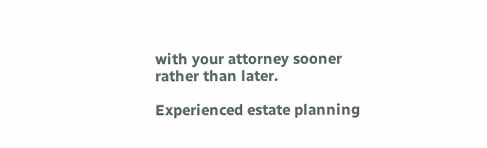with your attorney sooner
rather than later.

Experienced estate planning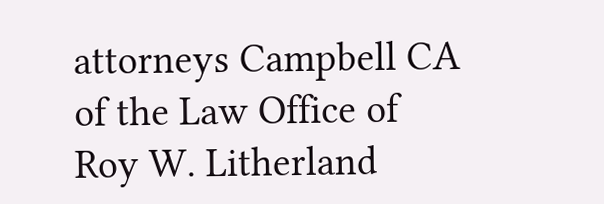attorneys Campbell CA of the Law Office of Roy W. Litherland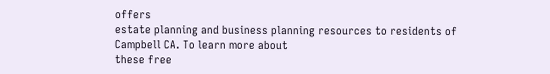offers
estate planning and business planning resources to residents of Campbell CA. To learn more about
these free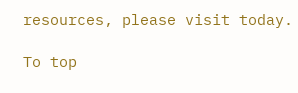resources, please visit today.

To top